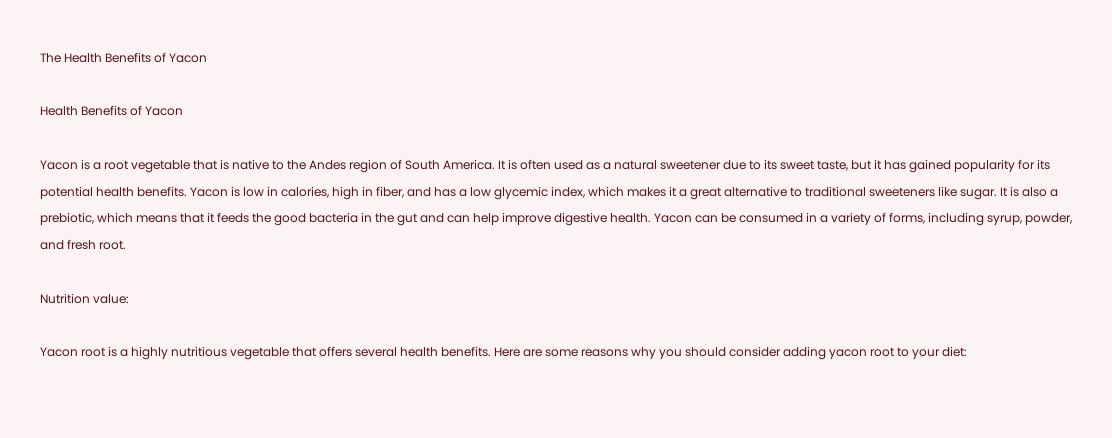The Health Benefits of Yacon

Health Benefits of Yacon

Yacon is a root vegetable that is native to the Andes region of South America. It is often used as a natural sweetener due to its sweet taste, but it has gained popularity for its potential health benefits. Yacon is low in calories, high in fiber, and has a low glycemic index, which makes it a great alternative to traditional sweeteners like sugar. It is also a prebiotic, which means that it feeds the good bacteria in the gut and can help improve digestive health. Yacon can be consumed in a variety of forms, including syrup, powder, and fresh root.

Nutrition value:

Yacon root is a highly nutritious vegetable that offers several health benefits. Here are some reasons why you should consider adding yacon root to your diet: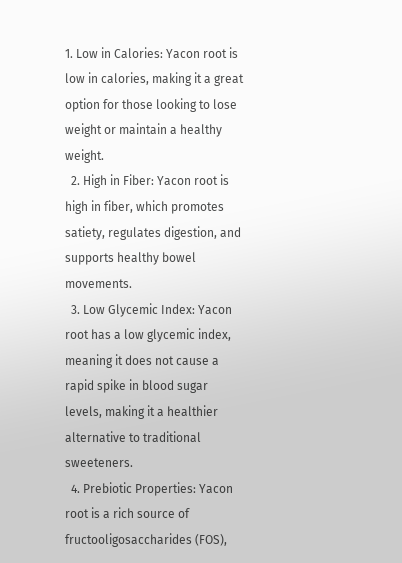1. Low in Calories: Yacon root is low in calories, making it a great option for those looking to lose weight or maintain a healthy weight.
  2. High in Fiber: Yacon root is high in fiber, which promotes satiety, regulates digestion, and supports healthy bowel movements.
  3. Low Glycemic Index: Yacon root has a low glycemic index, meaning it does not cause a rapid spike in blood sugar levels, making it a healthier alternative to traditional sweeteners.
  4. Prebiotic Properties: Yacon root is a rich source of fructooligosaccharides (FOS),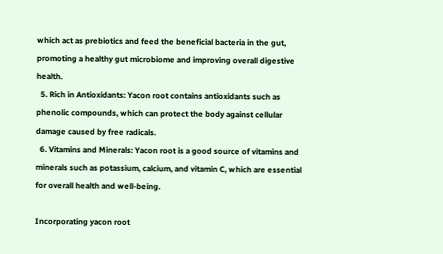which act as prebiotics and feed the beneficial bacteria in the gut, promoting a healthy gut microbiome and improving overall digestive health.
  5. Rich in Antioxidants: Yacon root contains antioxidants such as phenolic compounds, which can protect the body against cellular damage caused by free radicals.
  6. Vitamins and Minerals: Yacon root is a good source of vitamins and minerals such as potassium, calcium, and vitamin C, which are essential for overall health and well-being.

Incorporating yacon root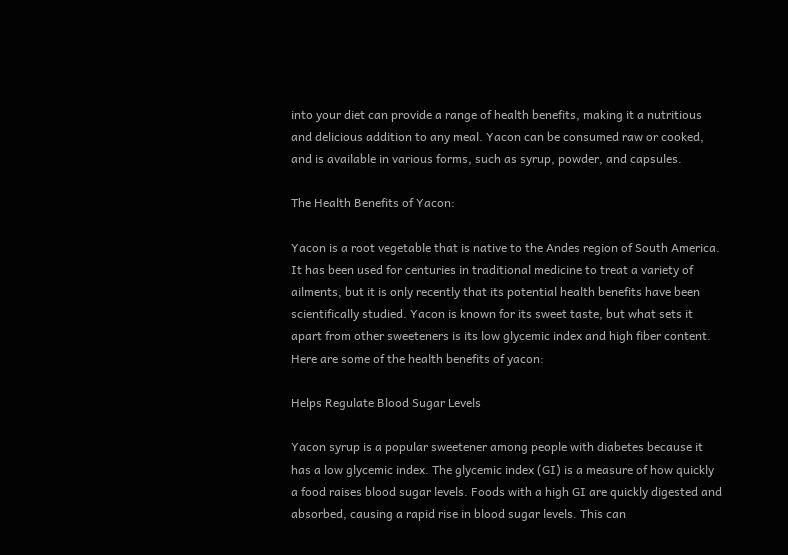into your diet can provide a range of health benefits, making it a nutritious and delicious addition to any meal. Yacon can be consumed raw or cooked, and is available in various forms, such as syrup, powder, and capsules.

The Health Benefits of Yacon:

Yacon is a root vegetable that is native to the Andes region of South America. It has been used for centuries in traditional medicine to treat a variety of ailments, but it is only recently that its potential health benefits have been scientifically studied. Yacon is known for its sweet taste, but what sets it apart from other sweeteners is its low glycemic index and high fiber content. Here are some of the health benefits of yacon:

Helps Regulate Blood Sugar Levels

Yacon syrup is a popular sweetener among people with diabetes because it has a low glycemic index. The glycemic index (GI) is a measure of how quickly a food raises blood sugar levels. Foods with a high GI are quickly digested and absorbed, causing a rapid rise in blood sugar levels. This can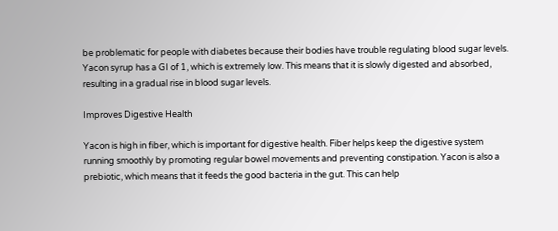be problematic for people with diabetes because their bodies have trouble regulating blood sugar levels. Yacon syrup has a GI of 1, which is extremely low. This means that it is slowly digested and absorbed, resulting in a gradual rise in blood sugar levels.

Improves Digestive Health

Yacon is high in fiber, which is important for digestive health. Fiber helps keep the digestive system running smoothly by promoting regular bowel movements and preventing constipation. Yacon is also a prebiotic, which means that it feeds the good bacteria in the gut. This can help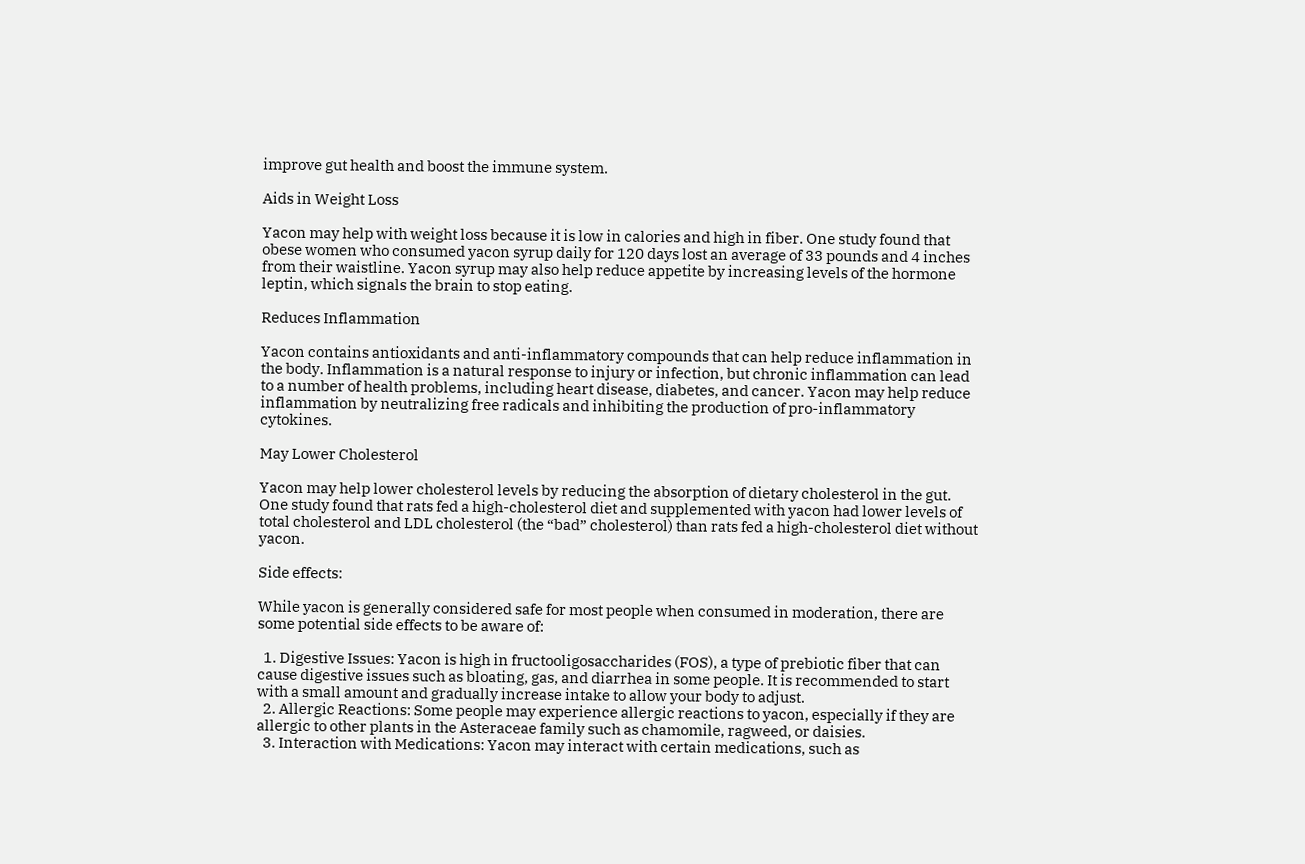improve gut health and boost the immune system.

Aids in Weight Loss

Yacon may help with weight loss because it is low in calories and high in fiber. One study found that obese women who consumed yacon syrup daily for 120 days lost an average of 33 pounds and 4 inches from their waistline. Yacon syrup may also help reduce appetite by increasing levels of the hormone leptin, which signals the brain to stop eating.

Reduces Inflammation

Yacon contains antioxidants and anti-inflammatory compounds that can help reduce inflammation in the body. Inflammation is a natural response to injury or infection, but chronic inflammation can lead to a number of health problems, including heart disease, diabetes, and cancer. Yacon may help reduce inflammation by neutralizing free radicals and inhibiting the production of pro-inflammatory cytokines.

May Lower Cholesterol

Yacon may help lower cholesterol levels by reducing the absorption of dietary cholesterol in the gut. One study found that rats fed a high-cholesterol diet and supplemented with yacon had lower levels of total cholesterol and LDL cholesterol (the “bad” cholesterol) than rats fed a high-cholesterol diet without yacon.

Side effects:

While yacon is generally considered safe for most people when consumed in moderation, there are some potential side effects to be aware of:

  1. Digestive Issues: Yacon is high in fructooligosaccharides (FOS), a type of prebiotic fiber that can cause digestive issues such as bloating, gas, and diarrhea in some people. It is recommended to start with a small amount and gradually increase intake to allow your body to adjust.
  2. Allergic Reactions: Some people may experience allergic reactions to yacon, especially if they are allergic to other plants in the Asteraceae family such as chamomile, ragweed, or daisies.
  3. Interaction with Medications: Yacon may interact with certain medications, such as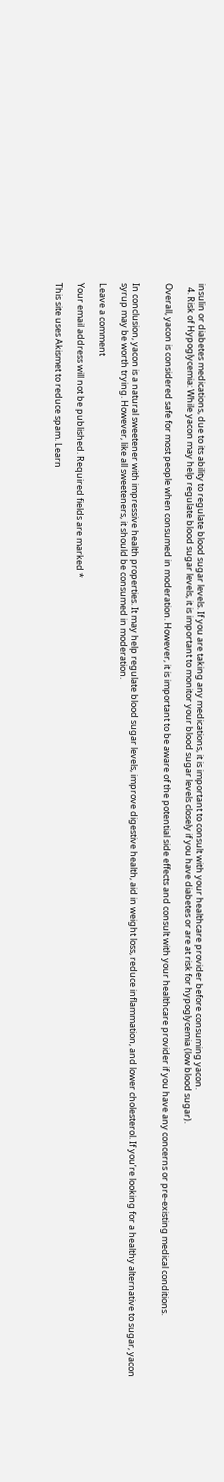insulin or diabetes medications, due to its ability to regulate blood sugar levels. If you are taking any medications, it is important to consult with your healthcare provider before consuming yacon.
  4. Risk of Hypoglycemia: While yacon may help regulate blood sugar levels, it is important to monitor your blood sugar levels closely if you have diabetes or are at risk for hypoglycemia (low blood sugar).

Overall, yacon is considered safe for most people when consumed in moderation. However, it is important to be aware of the potential side effects and consult with your healthcare provider if you have any concerns or pre-existing medical conditions.


In conclusion, yacon is a natural sweetener with impressive health properties. It may help regulate blood sugar levels, improve digestive health, aid in weight loss, reduce inflammation, and lower cholesterol. If you’re looking for a healthy alternative to sugar, yacon syrup may be worth trying. However, like all sweeteners, it should be consumed in moderation.

Leave a comment

Your email address will not be published. Required fields are marked *

This site uses Akismet to reduce spam. Learn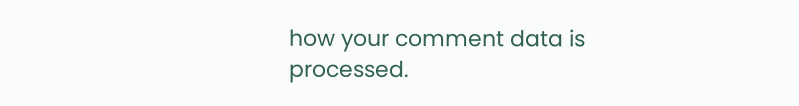how your comment data is processed.